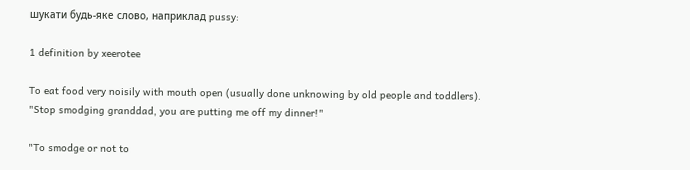шукати будь-яке слово, наприклад pussy:

1 definition by xeerotee

To eat food very noisily with mouth open (usually done unknowing by old people and toddlers).
"Stop smodging granddad, you are putting me off my dinner!"

"To smodge or not to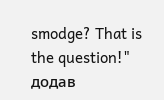smodge? That is the question!"
додав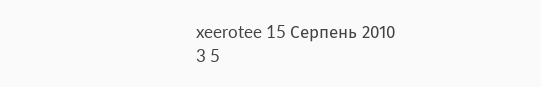xeerotee 15 Серпень 2010
3 5